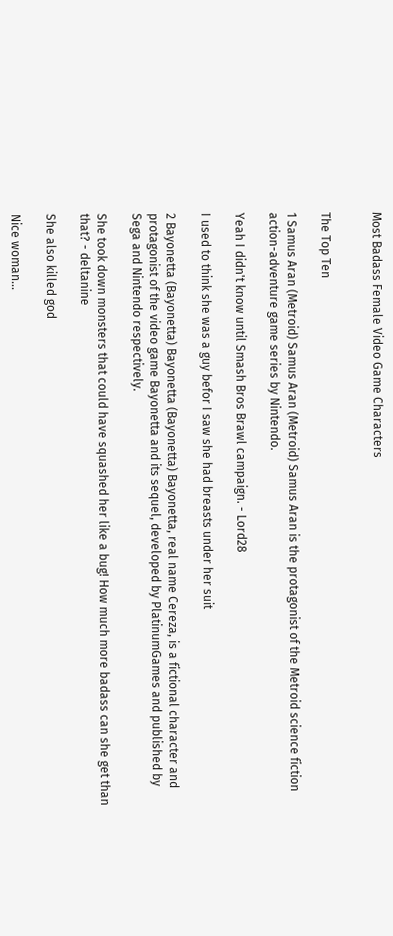Most Badass Female Video Game Characters


The Top Ten

1 Samus Aran (Metroid) Samus Aran (Metroid) Samus Aran is the protagonist of the Metroid science fiction action-adventure game series by Nintendo.

Yeah I didn't know until Smash Bros Brawl campaign. - Lord28

I used to think she was a guy befor I saw she had breasts under her suit

2 Bayonetta (Bayonetta) Bayonetta (Bayonetta) Bayonetta, real name Cereza, is a fictional character and protagonist of the video game Bayonetta and its sequel, developed by PlatinumGames and published by Sega and Nintendo respectively.

She took down monsters that could have squashed her like a bug! How much more badass can she get than that? - deltanine

She also killed god

Nice woman...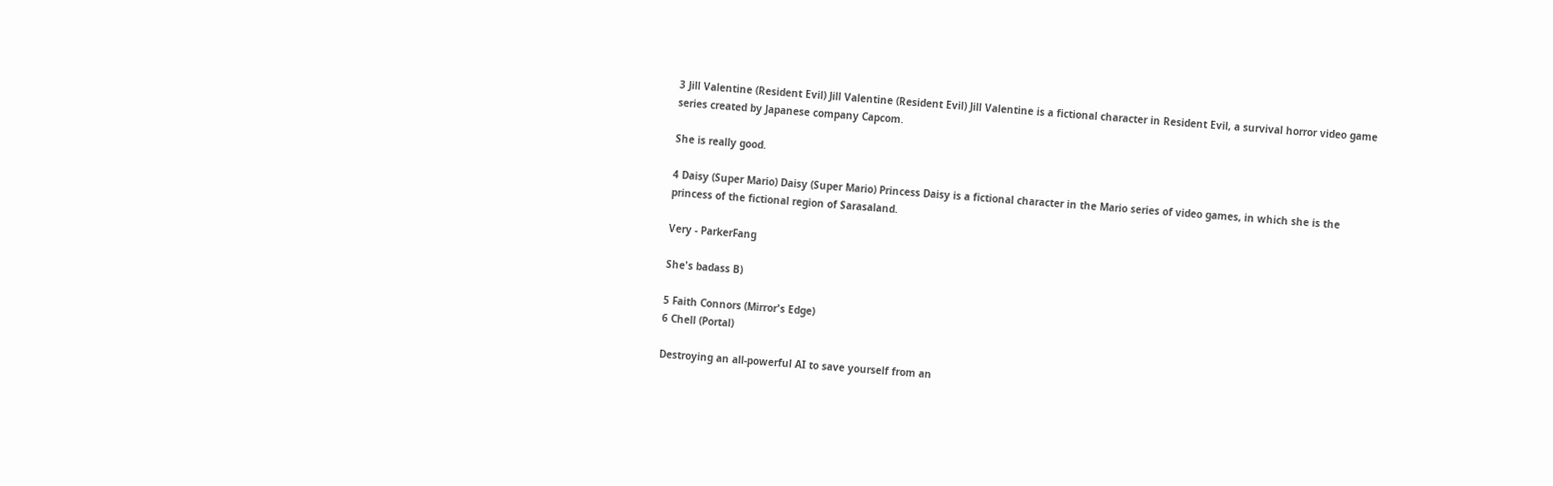3 Jill Valentine (Resident Evil) Jill Valentine (Resident Evil) Jill Valentine is a fictional character in Resident Evil, a survival horror video game series created by Japanese company Capcom.

She is really good.

4 Daisy (Super Mario) Daisy (Super Mario) Princess Daisy is a fictional character in the Mario series of video games, in which she is the princess of the fictional region of Sarasaland.

Very - ParkerFang

She's badass B)

5 Faith Connors (Mirror's Edge)
6 Chell (Portal)

Destroying an all-powerful AI to save yourself from an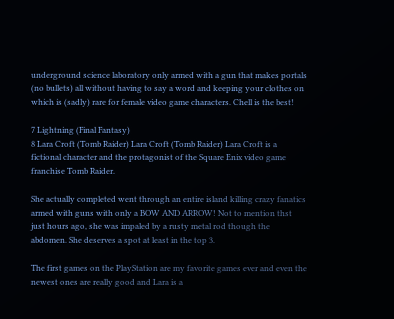underground science laboratory only armed with a gun that makes portals (no bullets) all without having to say a word and keeping your clothes on which is (sadly) rare for female video game characters. Chell is the best!

7 Lightning (Final Fantasy)
8 Lara Croft (Tomb Raider) Lara Croft (Tomb Raider) Lara Croft is a fictional character and the protagonist of the Square Enix video game franchise Tomb Raider.

She actually completed went through an entire island killing crazy fanatics armed with guns with only a BOW AND ARROW! Not to mention thst just hours ago, she was impaled by a rusty metal rod though the abdomen. She deserves a spot at least in the top 3.

The first games on the PlayStation are my favorite games ever and even the newest ones are really good and Lara is a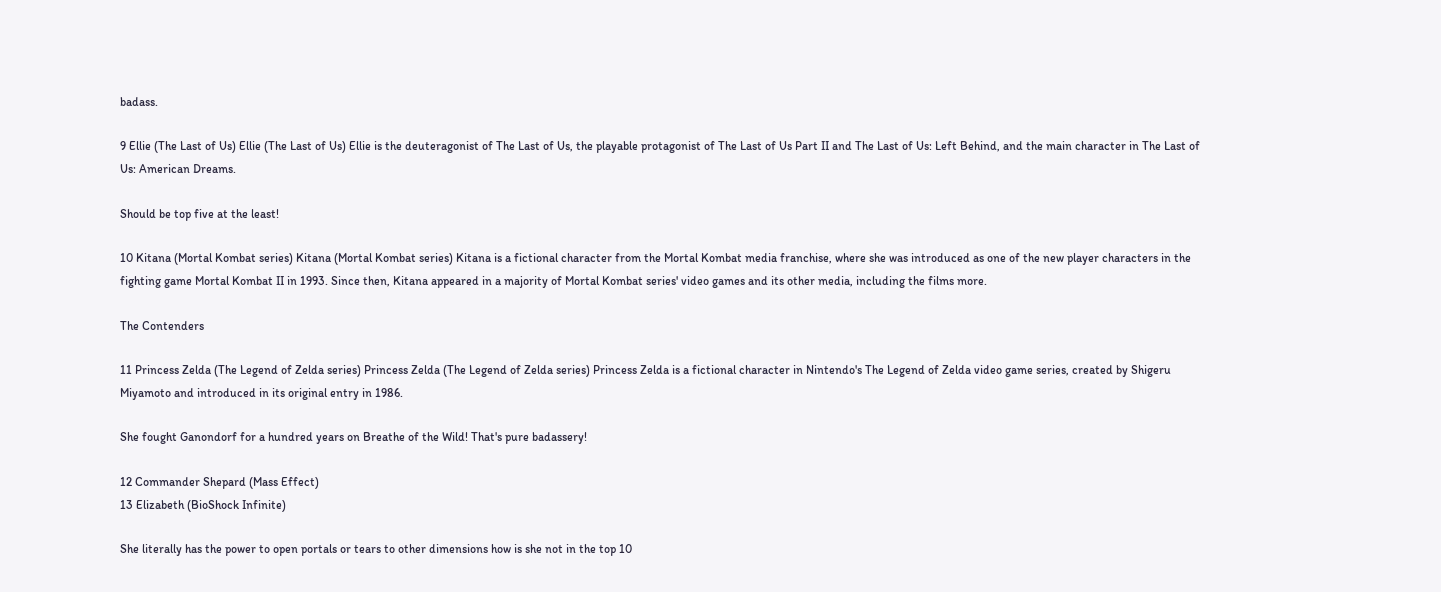badass.

9 Ellie (The Last of Us) Ellie (The Last of Us) Ellie is the deuteragonist of The Last of Us, the playable protagonist of The Last of Us Part II and The Last of Us: Left Behind, and the main character in The Last of Us: American Dreams.

Should be top five at the least!

10 Kitana (Mortal Kombat series) Kitana (Mortal Kombat series) Kitana is a fictional character from the Mortal Kombat media franchise, where she was introduced as one of the new player characters in the fighting game Mortal Kombat II in 1993. Since then, Kitana appeared in a majority of Mortal Kombat series' video games and its other media, including the films more.

The Contenders

11 Princess Zelda (The Legend of Zelda series) Princess Zelda (The Legend of Zelda series) Princess Zelda is a fictional character in Nintendo's The Legend of Zelda video game series, created by Shigeru Miyamoto and introduced in its original entry in 1986.

She fought Ganondorf for a hundred years on Breathe of the Wild! That's pure badassery!

12 Commander Shepard (Mass Effect)
13 Elizabeth (BioShock Infinite)

She literally has the power to open portals or tears to other dimensions how is she not in the top 10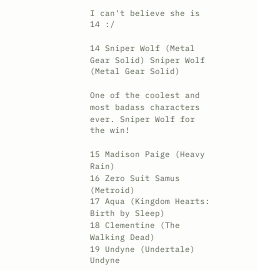I can't believe she is 14 :/

14 Sniper Wolf (Metal Gear Solid) Sniper Wolf (Metal Gear Solid)

One of the coolest and most badass characters ever. Sniper Wolf for the win!

15 Madison Paige (Heavy Rain)
16 Zero Suit Samus (Metroid)
17 Aqua (Kingdom Hearts: Birth by Sleep)
18 Clementine (The Walking Dead)
19 Undyne (Undertale) Undyne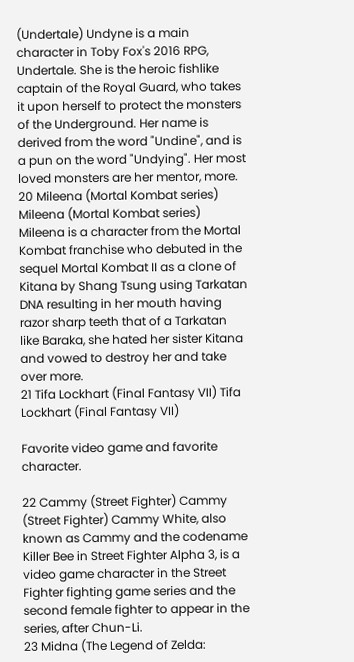(Undertale) Undyne is a main character in Toby Fox's 2016 RPG, Undertale. She is the heroic fishlike captain of the Royal Guard, who takes it upon herself to protect the monsters of the Underground. Her name is derived from the word "Undine", and is a pun on the word "Undying". Her most loved monsters are her mentor, more.
20 Mileena (Mortal Kombat series) Mileena (Mortal Kombat series) Mileena is a character from the Mortal Kombat franchise who debuted in the sequel Mortal Kombat II as a clone of Kitana by Shang Tsung using Tarkatan DNA resulting in her mouth having razor sharp teeth that of a Tarkatan like Baraka, she hated her sister Kitana and vowed to destroy her and take over more.
21 Tifa Lockhart (Final Fantasy VII) Tifa Lockhart (Final Fantasy VII)

Favorite video game and favorite character.

22 Cammy (Street Fighter) Cammy (Street Fighter) Cammy White, also known as Cammy and the codename Killer Bee in Street Fighter Alpha 3, is a video game character in the Street Fighter fighting game series and the second female fighter to appear in the series, after Chun-Li.
23 Midna (The Legend of Zelda: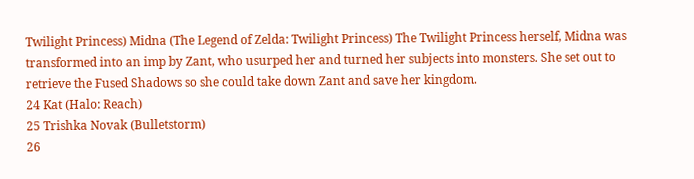Twilight Princess) Midna (The Legend of Zelda: Twilight Princess) The Twilight Princess herself, Midna was transformed into an imp by Zant, who usurped her and turned her subjects into monsters. She set out to retrieve the Fused Shadows so she could take down Zant and save her kingdom.
24 Kat (Halo: Reach)
25 Trishka Novak (Bulletstorm)
26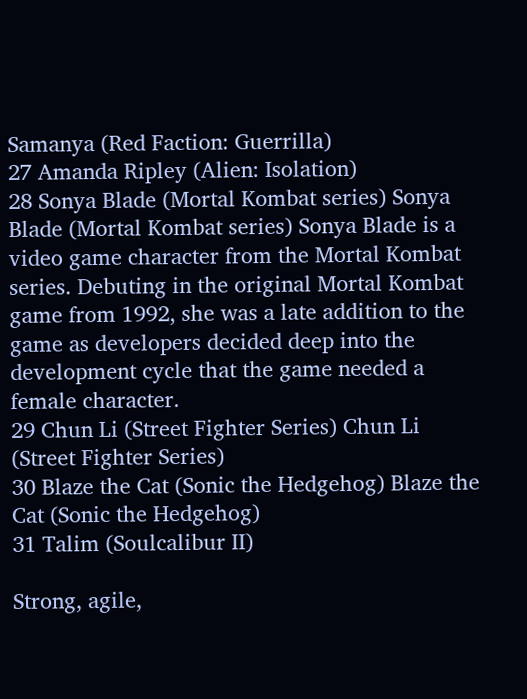Samanya (Red Faction: Guerrilla)
27 Amanda Ripley (Alien: Isolation)
28 Sonya Blade (Mortal Kombat series) Sonya Blade (Mortal Kombat series) Sonya Blade is a video game character from the Mortal Kombat series. Debuting in the original Mortal Kombat game from 1992, she was a late addition to the game as developers decided deep into the development cycle that the game needed a female character.
29 Chun Li (Street Fighter Series) Chun Li (Street Fighter Series)
30 Blaze the Cat (Sonic the Hedgehog) Blaze the Cat (Sonic the Hedgehog)
31 Talim (Soulcalibur II)

Strong, agile,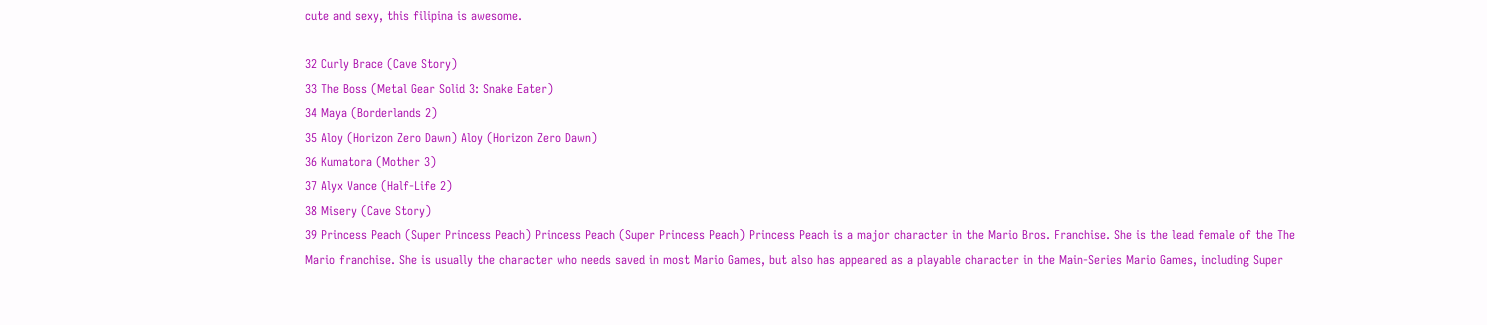cute and sexy, this filipina is awesome.

32 Curly Brace (Cave Story)
33 The Boss (Metal Gear Solid 3: Snake Eater)
34 Maya (Borderlands 2)
35 Aloy (Horizon Zero Dawn) Aloy (Horizon Zero Dawn)
36 Kumatora (Mother 3)
37 Alyx Vance (Half-Life 2)
38 Misery (Cave Story)
39 Princess Peach (Super Princess Peach) Princess Peach (Super Princess Peach) Princess Peach is a major character in the Mario Bros. Franchise. She is the lead female of the The Mario franchise. She is usually the character who needs saved in most Mario Games, but also has appeared as a playable character in the Main-Series Mario Games, including Super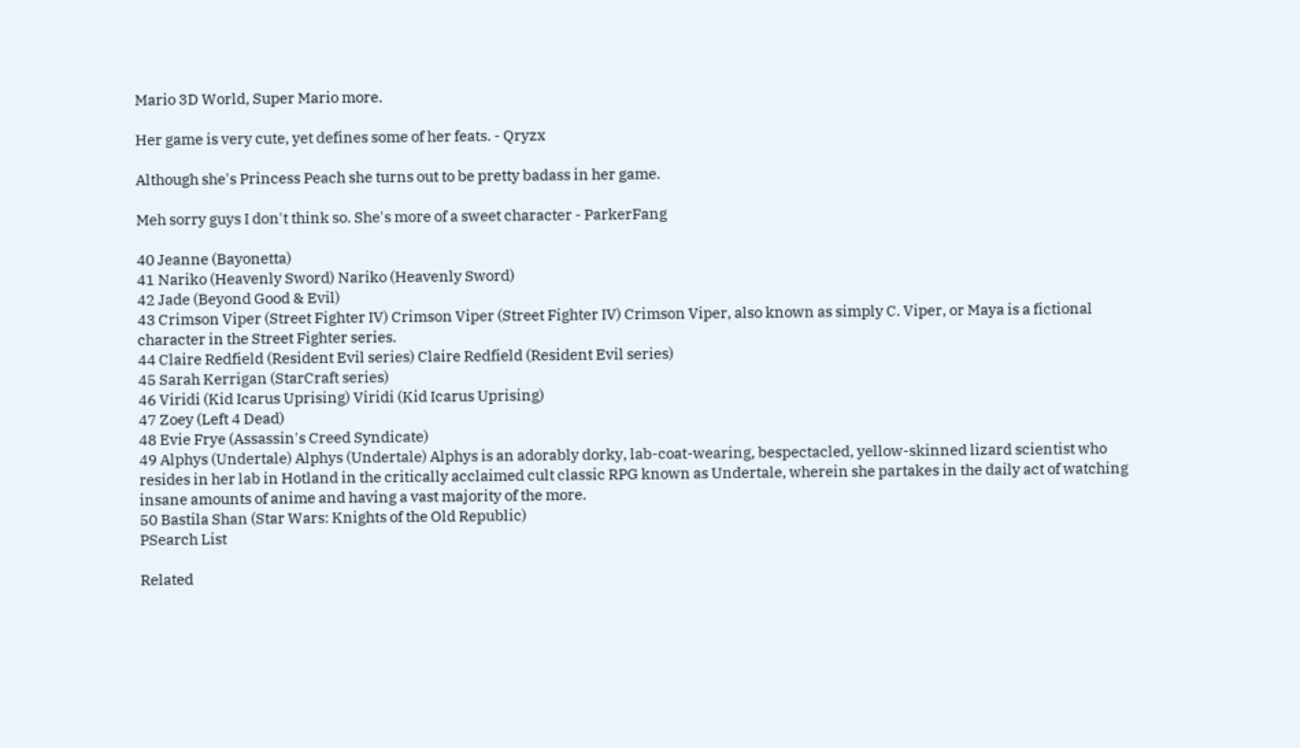Mario 3D World, Super Mario more.

Her game is very cute, yet defines some of her feats. - Qryzx

Although she's Princess Peach she turns out to be pretty badass in her game.

Meh sorry guys I don't think so. She's more of a sweet character - ParkerFang

40 Jeanne (Bayonetta)
41 Nariko (Heavenly Sword) Nariko (Heavenly Sword)
42 Jade (Beyond Good & Evil)
43 Crimson Viper (Street Fighter IV) Crimson Viper (Street Fighter IV) Crimson Viper, also known as simply C. Viper, or Maya is a fictional character in the Street Fighter series.
44 Claire Redfield (Resident Evil series) Claire Redfield (Resident Evil series)
45 Sarah Kerrigan (StarCraft series)
46 Viridi (Kid Icarus Uprising) Viridi (Kid Icarus Uprising)
47 Zoey (Left 4 Dead)
48 Evie Frye (Assassin's Creed Syndicate)
49 Alphys (Undertale) Alphys (Undertale) Alphys is an adorably dorky, lab-coat-wearing, bespectacled, yellow-skinned lizard scientist who resides in her lab in Hotland in the critically acclaimed cult classic RPG known as Undertale, wherein she partakes in the daily act of watching insane amounts of anime and having a vast majority of the more.
50 Bastila Shan (Star Wars: Knights of the Old Republic)
PSearch List

Related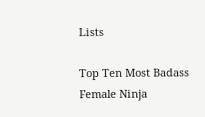Lists

Top Ten Most Badass Female Ninja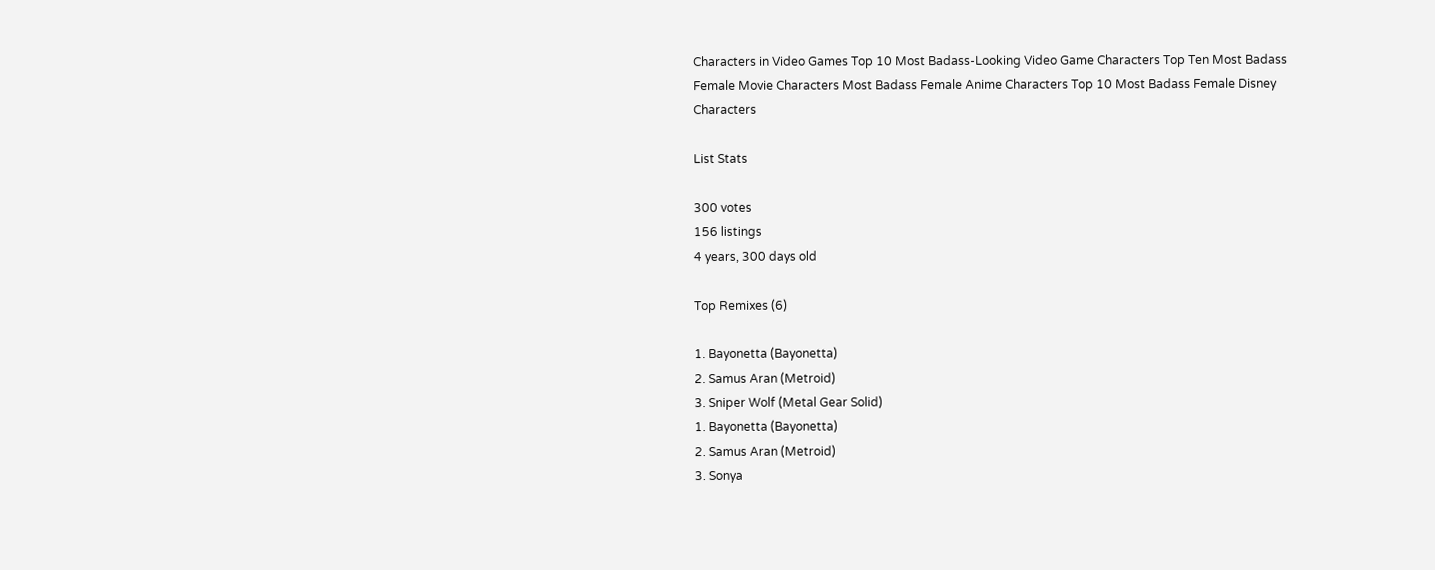Characters in Video Games Top 10 Most Badass-Looking Video Game Characters Top Ten Most Badass Female Movie Characters Most Badass Female Anime Characters Top 10 Most Badass Female Disney Characters

List Stats

300 votes
156 listings
4 years, 300 days old

Top Remixes (6)

1. Bayonetta (Bayonetta)
2. Samus Aran (Metroid)
3. Sniper Wolf (Metal Gear Solid)
1. Bayonetta (Bayonetta)
2. Samus Aran (Metroid)
3. Sonya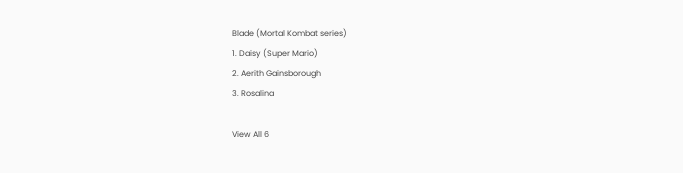Blade (Mortal Kombat series)
1. Daisy (Super Mario)
2. Aerith Gainsborough
3. Rosalina

View All 6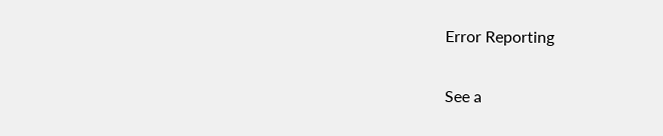Error Reporting

See a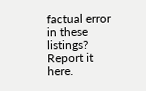factual error in these listings? Report it here.